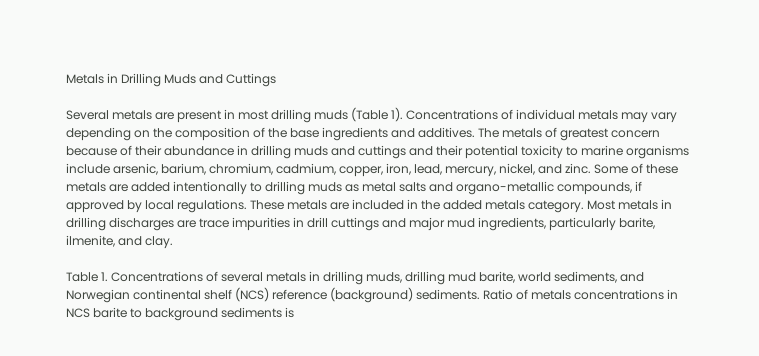Metals in Drilling Muds and Cuttings

Several metals are present in most drilling muds (Table 1). Concentrations of individual metals may vary depending on the composition of the base ingredients and additives. The metals of greatest concern because of their abundance in drilling muds and cuttings and their potential toxicity to marine organisms include arsenic, barium, chromium, cadmium, copper, iron, lead, mercury, nickel, and zinc. Some of these metals are added intentionally to drilling muds as metal salts and organo-metallic compounds, if approved by local regulations. These metals are included in the added metals category. Most metals in drilling discharges are trace impurities in drill cuttings and major mud ingredients, particularly barite, ilmenite, and clay.

Table 1. Concentrations of several metals in drilling muds, drilling mud barite, world sediments, and Norwegian continental shelf (NCS) reference (background) sediments. Ratio of metals concentrations in NCS barite to background sediments is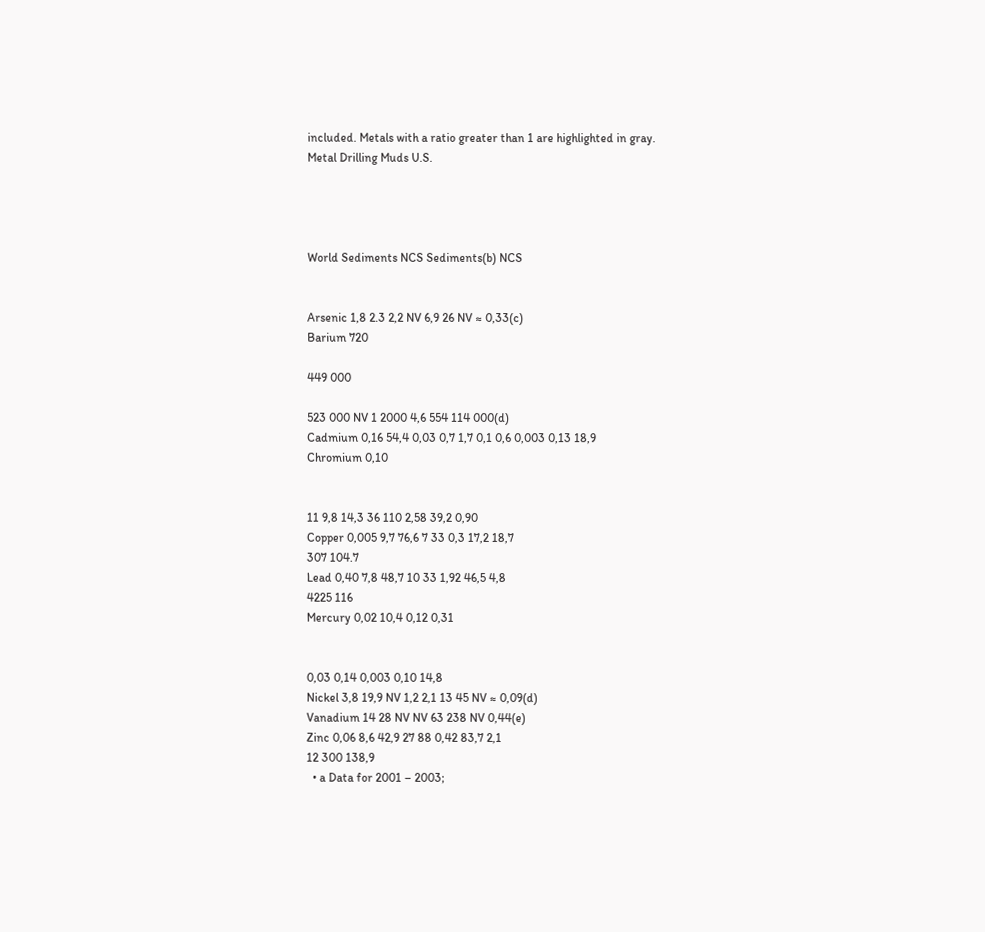included. Metals with a ratio greater than 1 are highlighted in gray.
Metal Drilling Muds U.S.




World Sediments NCS Sediments(b) NCS


Arsenic 1,8 2.3 2,2 NV 6,9 26 NV ≈ 0,33(c)
Barium 720

449 000

523 000 NV 1 2000 4,6 554 114 000(d)
Cadmium 0,16 54,4 0,03 0,7 1,7 0,1 0,6 0,003 0,13 18,9
Chromium 0,10


11 9,8 14,3 36 110 2,58 39,2 0,90
Copper 0,005 9,7 76,6 7 33 0,3 17,2 18,7
307 104.7
Lead 0,40 7,8 48,7 10 33 1,92 46,5 4,8
4225 116
Mercury 0,02 10,4 0,12 0,31


0,03 0,14 0,003 0,10 14,8
Nickel 3,8 19,9 NV 1,2 2,1 13 45 NV ≈ 0,09(d)
Vanadium 14 28 NV NV 63 238 NV 0,44(e)
Zinc 0,06 8,6 42,9 27 88 0,42 83,7 2,1
12 300 138,9
  • a Data for 2001 – 2003;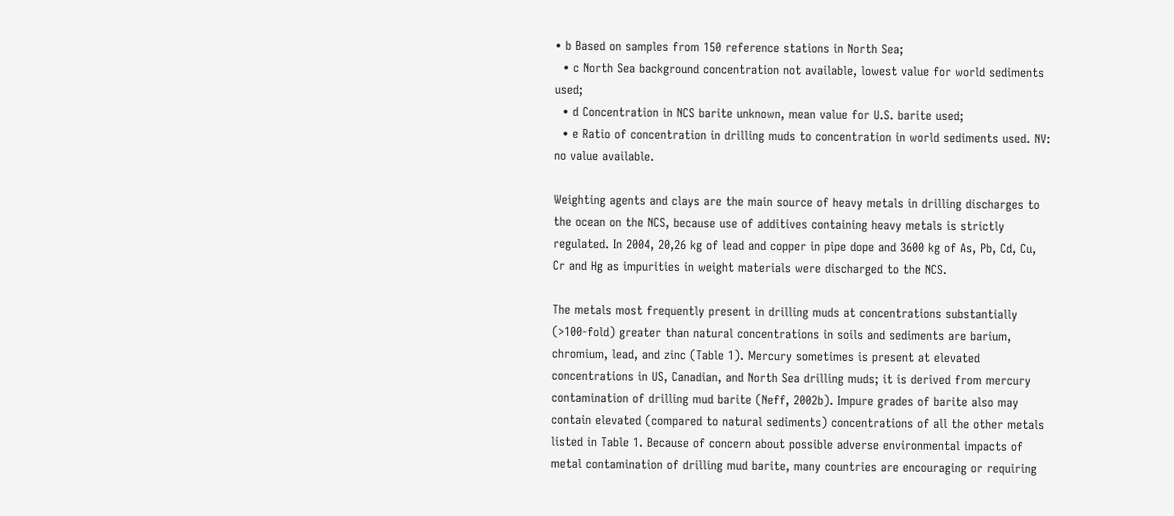• b Based on samples from 150 reference stations in North Sea;
  • c North Sea background concentration not available, lowest value for world sediments used;
  • d Concentration in NCS barite unknown, mean value for U.S. barite used;
  • e Ratio of concentration in drilling muds to concentration in world sediments used. NV: no value available.

Weighting agents and clays are the main source of heavy metals in drilling discharges to the ocean on the NCS, because use of additives containing heavy metals is strictly regulated. In 2004, 20,26 kg of lead and copper in pipe dope and 3600 kg of As, Pb, Cd, Cu, Cr and Hg as impurities in weight materials were discharged to the NCS.

The metals most frequently present in drilling muds at concentrations substantially (>100-fold) greater than natural concentrations in soils and sediments are barium, chromium, lead, and zinc (Table 1). Mercury sometimes is present at elevated concentrations in US, Canadian, and North Sea drilling muds; it is derived from mercury contamination of drilling mud barite (Neff, 2002b). Impure grades of barite also may contain elevated (compared to natural sediments) concentrations of all the other metals listed in Table 1. Because of concern about possible adverse environmental impacts of metal contamination of drilling mud barite, many countries are encouraging or requiring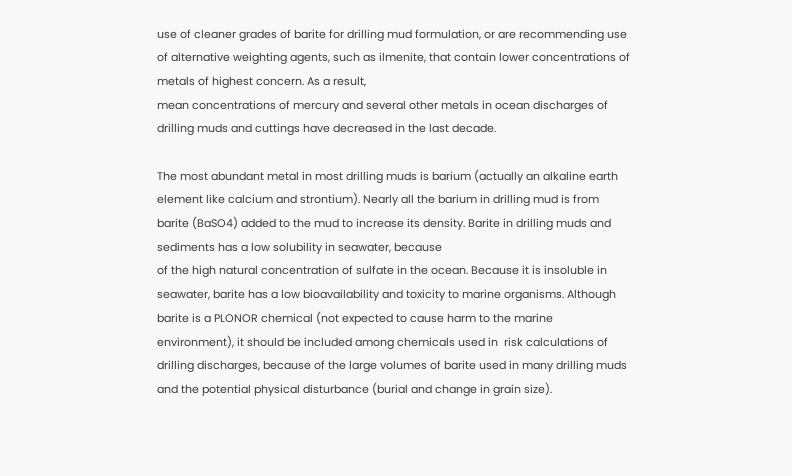use of cleaner grades of barite for drilling mud formulation, or are recommending use of alternative weighting agents, such as ilmenite, that contain lower concentrations of metals of highest concern. As a result,
mean concentrations of mercury and several other metals in ocean discharges of drilling muds and cuttings have decreased in the last decade.

The most abundant metal in most drilling muds is barium (actually an alkaline earth element like calcium and strontium). Nearly all the barium in drilling mud is from barite (BaSO4) added to the mud to increase its density. Barite in drilling muds and sediments has a low solubility in seawater, because
of the high natural concentration of sulfate in the ocean. Because it is insoluble in seawater, barite has a low bioavailability and toxicity to marine organisms. Although barite is a PLONOR chemical (not expected to cause harm to the marine environment), it should be included among chemicals used in  risk calculations of drilling discharges, because of the large volumes of barite used in many drilling muds and the potential physical disturbance (burial and change in grain size).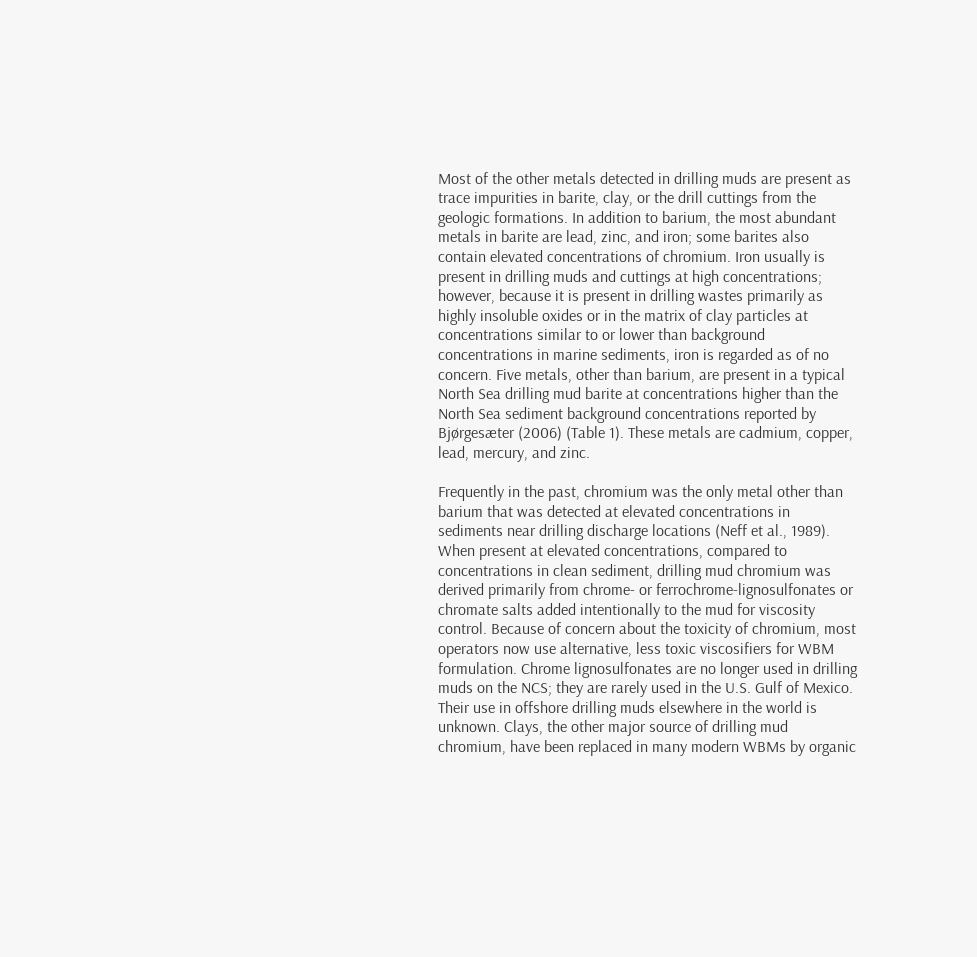Most of the other metals detected in drilling muds are present as trace impurities in barite, clay, or the drill cuttings from the geologic formations. In addition to barium, the most abundant metals in barite are lead, zinc, and iron; some barites also contain elevated concentrations of chromium. Iron usually is present in drilling muds and cuttings at high concentrations; however, because it is present in drilling wastes primarily as highly insoluble oxides or in the matrix of clay particles at concentrations similar to or lower than background concentrations in marine sediments, iron is regarded as of no concern. Five metals, other than barium, are present in a typical North Sea drilling mud barite at concentrations higher than the North Sea sediment background concentrations reported by Bjørgesæter (2006) (Table 1). These metals are cadmium, copper, lead, mercury, and zinc.

Frequently in the past, chromium was the only metal other than barium that was detected at elevated concentrations in sediments near drilling discharge locations (Neff et al., 1989). When present at elevated concentrations, compared to concentrations in clean sediment, drilling mud chromium was derived primarily from chrome- or ferrochrome-lignosulfonates or chromate salts added intentionally to the mud for viscosity control. Because of concern about the toxicity of chromium, most operators now use alternative, less toxic viscosifiers for WBM formulation. Chrome lignosulfonates are no longer used in drilling muds on the NCS; they are rarely used in the U.S. Gulf of Mexico. Their use in offshore drilling muds elsewhere in the world is unknown. Clays, the other major source of drilling mud chromium, have been replaced in many modern WBMs by organic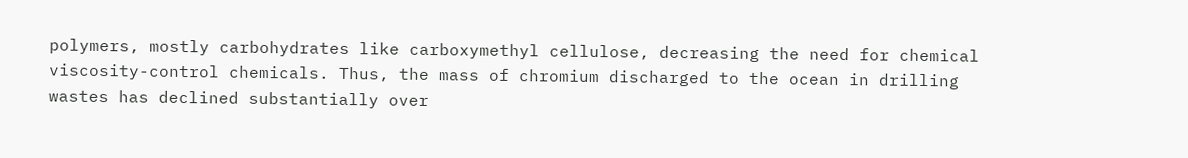polymers, mostly carbohydrates like carboxymethyl cellulose, decreasing the need for chemical viscosity-control chemicals. Thus, the mass of chromium discharged to the ocean in drilling wastes has declined substantially over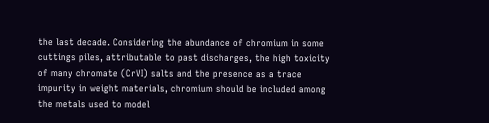the last decade. Considering the abundance of chromium in some cuttings piles, attributable to past discharges, the high toxicity of many chromate (CrVI) salts and the presence as a trace impurity in weight materials, chromium should be included among the metals used to model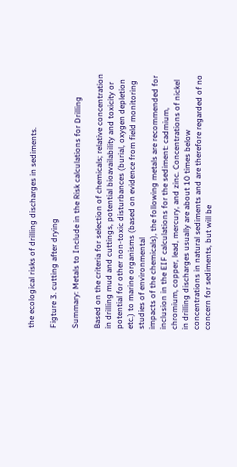the ecological risks of drilling discharges in sediments.

Figture 3. cutting after drying

Summary: Metals to Include in the Risk calculations for Drilling

Based on the criteria for selection of chemicals; relative concentration in drilling mud and cuttings, potential bioavailability and toxicity or potential for other non-toxic disturbances (burial, oxygen depletion etc.) to marine organisms (based on evidence from field monitoring studies of environmental
impacts of the chemicals), the following metals are recommended for inclusion in the EIF calculations for the sediment: cadmium, chromium, copper, lead, mercury, and zinc. Concentrations of nickel in drilling discharges usually are about 10 times below concentrations in natural sediments and are therefore regarded of no concern for sediments, but will be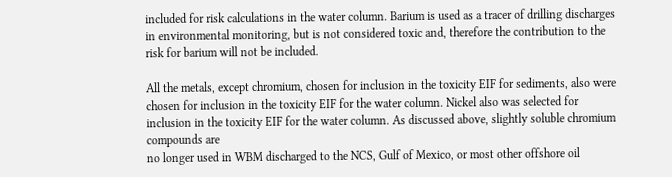included for risk calculations in the water column. Barium is used as a tracer of drilling discharges in environmental monitoring, but is not considered toxic and, therefore the contribution to the risk for barium will not be included.

All the metals, except chromium, chosen for inclusion in the toxicity EIF for sediments, also were chosen for inclusion in the toxicity EIF for the water column. Nickel also was selected for inclusion in the toxicity EIF for the water column. As discussed above, slightly soluble chromium compounds are
no longer used in WBM discharged to the NCS, Gulf of Mexico, or most other offshore oil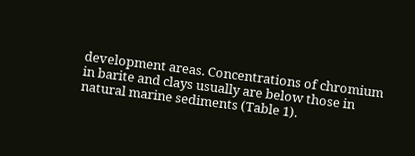development areas. Concentrations of chromium in barite and clays usually are below those in natural marine sediments (Table 1).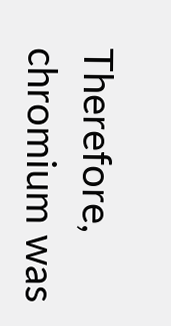Therefore, chromium was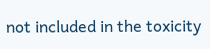not included in the toxicity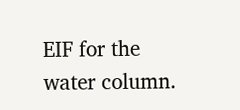EIF for the water column.